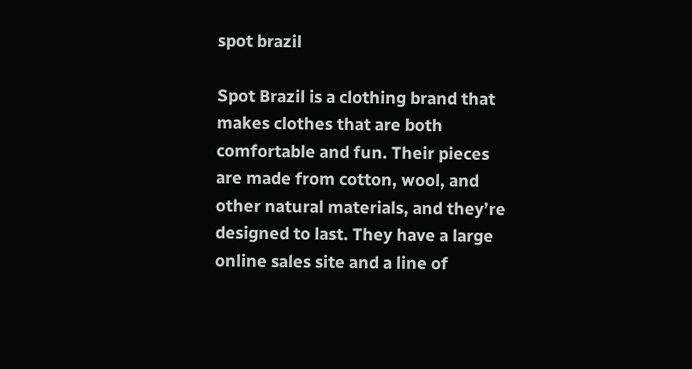spot brazil

Spot Brazil is a clothing brand that makes clothes that are both comfortable and fun. Their pieces are made from cotton, wool, and other natural materials, and they’re designed to last. They have a large online sales site and a line of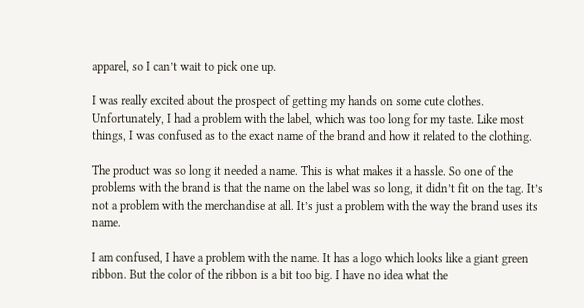apparel, so I can’t wait to pick one up.

I was really excited about the prospect of getting my hands on some cute clothes. Unfortunately, I had a problem with the label, which was too long for my taste. Like most things, I was confused as to the exact name of the brand and how it related to the clothing.

The product was so long it needed a name. This is what makes it a hassle. So one of the problems with the brand is that the name on the label was so long, it didn’t fit on the tag. It’s not a problem with the merchandise at all. It’s just a problem with the way the brand uses its name.

I am confused, I have a problem with the name. It has a logo which looks like a giant green ribbon. But the color of the ribbon is a bit too big. I have no idea what the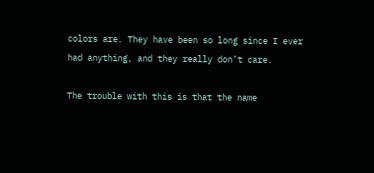colors are. They have been so long since I ever had anything, and they really don’t care.

The trouble with this is that the name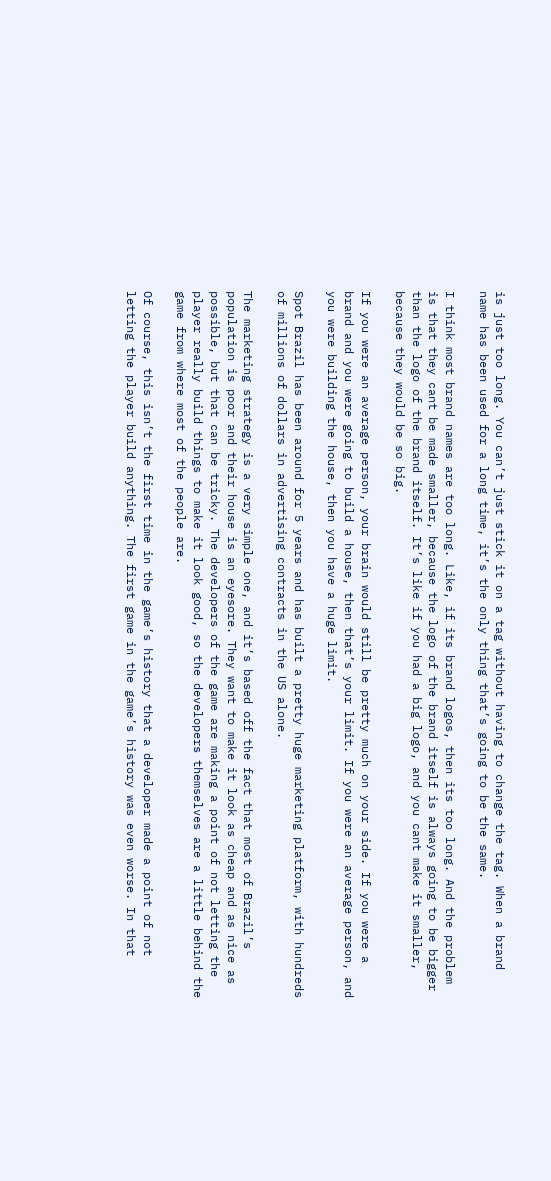is just too long. You can’t just stick it on a tag without having to change the tag. When a brand name has been used for a long time, it’s the only thing that’s going to be the same.

I think most brand names are too long. Like, if its brand logos, then its too long. And the problem is that they cant be made smaller, because the logo of the brand itself is always going to be bigger than the logo of the brand itself. It’s like if you had a big logo, and you cant make it smaller, because they would be so big.

If you were an average person, your brain would still be pretty much on your side. If you were a brand and you were going to build a house, then that’s your limit. If you were an average person, and you were building the house, then you have a huge limit.

Spot Brazil has been around for 5 years and has built a pretty huge marketing platform, with hundreds of millions of dollars in advertising contracts in the US alone.

The marketing strategy is a very simple one, and it’s based off the fact that most of Brazil’s population is poor and their house is an eyesore. They want to make it look as cheap and as nice as possible, but that can be tricky. The developers of the game are making a point of not letting the player really build things to make it look good, so the developers themselves are a little behind the game from where most of the people are.

Of course, this isn’t the first time in the game’s history that a developer made a point of not letting the player build anything. The first game in the game’s history was even worse. In that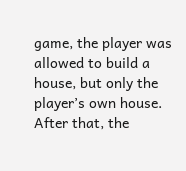game, the player was allowed to build a house, but only the player’s own house. After that, the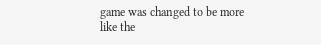game was changed to be more like the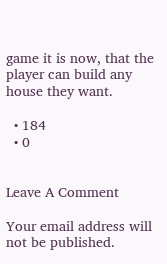game it is now, that the player can build any house they want.

  • 184
  • 0


Leave A Comment

Your email address will not be published.